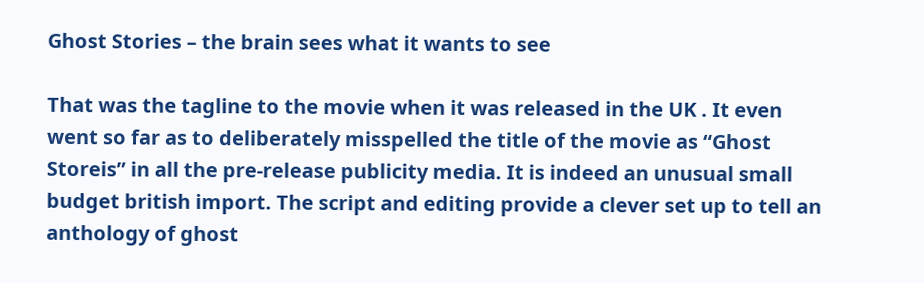Ghost Stories – the brain sees what it wants to see

That was the tagline to the movie when it was released in the UK . It even went so far as to deliberately misspelled the title of the movie as “Ghost Storeis” in all the pre-release publicity media. It is indeed an unusual small budget british import. The script and editing provide a clever set up to tell an anthology of ghost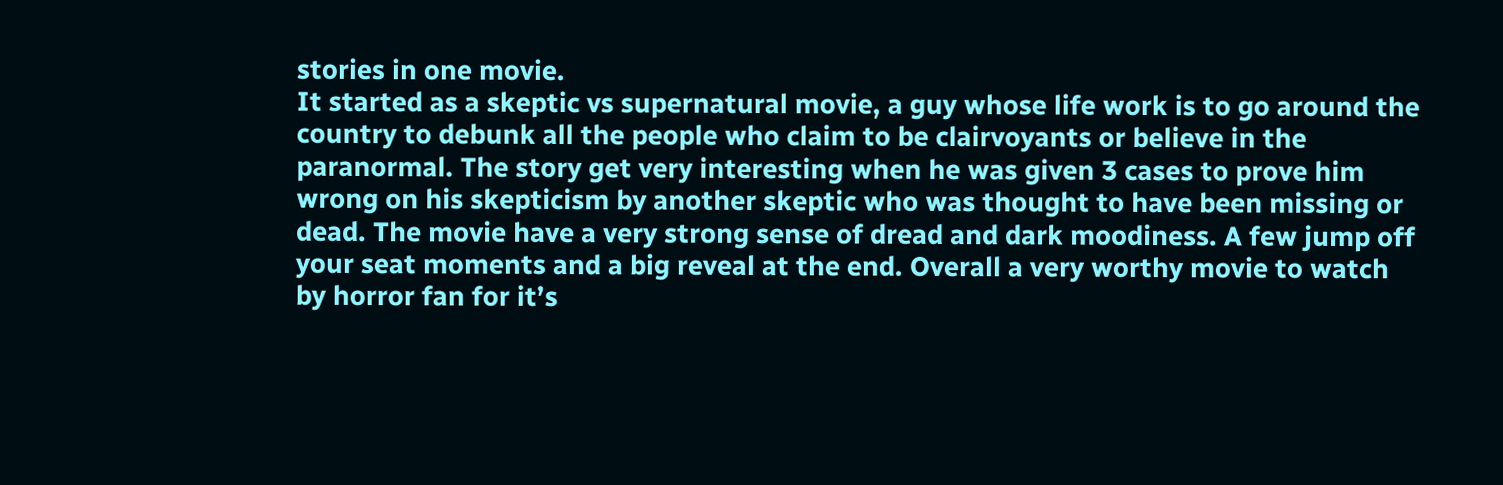stories in one movie.
It started as a skeptic vs supernatural movie, a guy whose life work is to go around the country to debunk all the people who claim to be clairvoyants or believe in the paranormal. The story get very interesting when he was given 3 cases to prove him wrong on his skepticism by another skeptic who was thought to have been missing or dead. The movie have a very strong sense of dread and dark moodiness. A few jump off your seat moments and a big reveal at the end. Overall a very worthy movie to watch by horror fan for it’s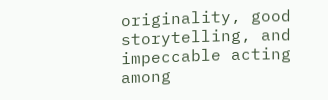originality, good storytelling, and impeccable acting among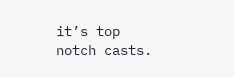it’s top notch casts.